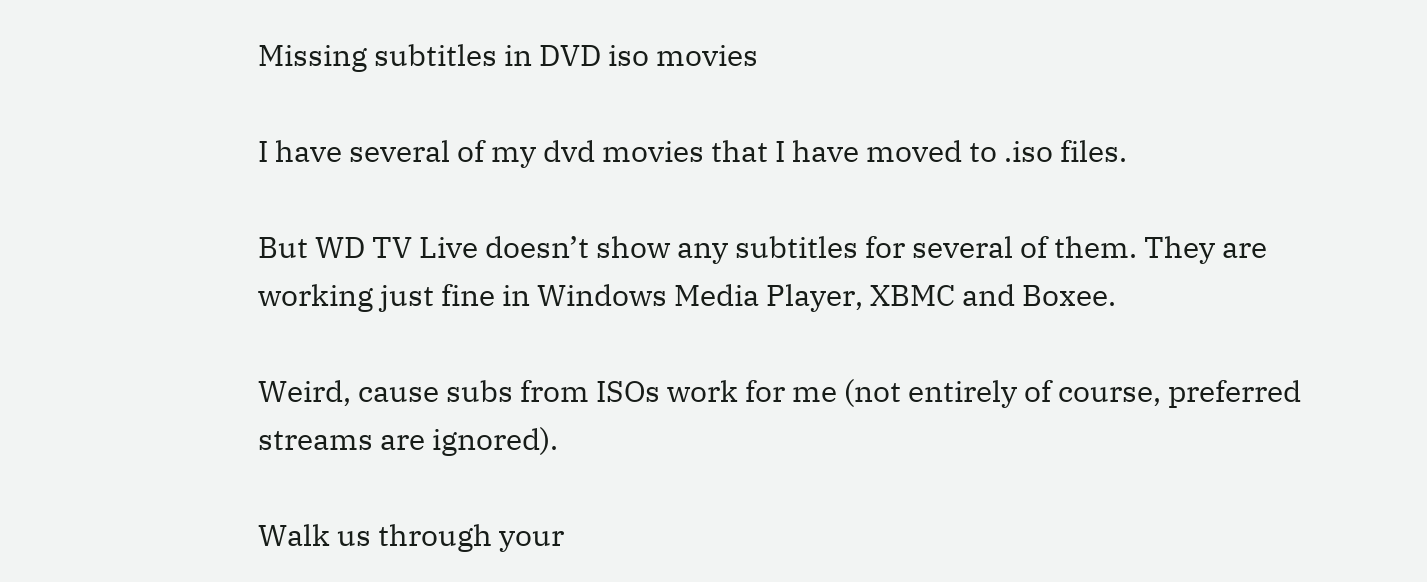Missing subtitles in DVD iso movies

I have several of my dvd movies that I have moved to .iso files.

But WD TV Live doesn’t show any subtitles for several of them. They are working just fine in Windows Media Player, XBMC and Boxee.

Weird, cause subs from ISOs work for me (not entirely of course, preferred streams are ignored).

Walk us through your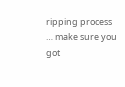ripping process … make sure you got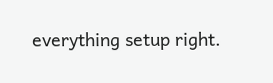everything setup right.